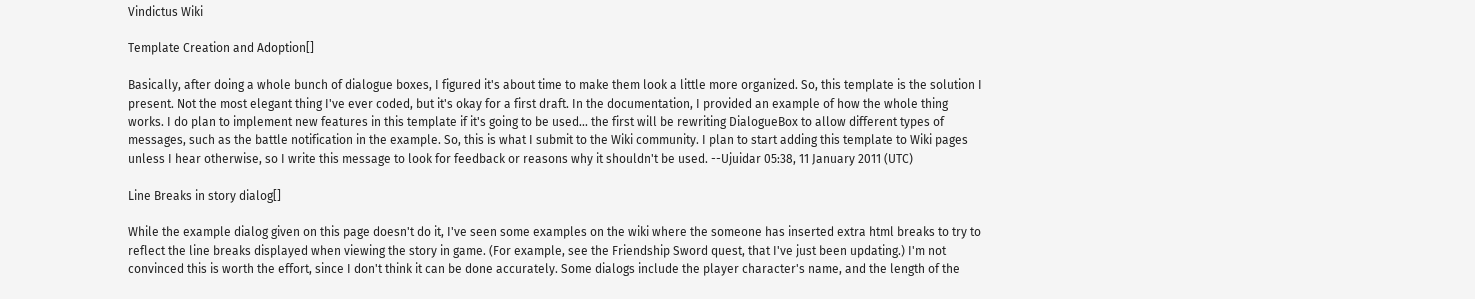Vindictus Wiki

Template Creation and Adoption[]

Basically, after doing a whole bunch of dialogue boxes, I figured it's about time to make them look a little more organized. So, this template is the solution I present. Not the most elegant thing I've ever coded, but it's okay for a first draft. In the documentation, I provided an example of how the whole thing works. I do plan to implement new features in this template if it's going to be used... the first will be rewriting DialogueBox to allow different types of messages, such as the battle notification in the example. So, this is what I submit to the Wiki community. I plan to start adding this template to Wiki pages unless I hear otherwise, so I write this message to look for feedback or reasons why it shouldn't be used. --Ujuidar 05:38, 11 January 2011 (UTC)

Line Breaks in story dialog[]

While the example dialog given on this page doesn't do it, I've seen some examples on the wiki where the someone has inserted extra html breaks to try to reflect the line breaks displayed when viewing the story in game. (For example, see the Friendship Sword quest, that I've just been updating.) I'm not convinced this is worth the effort, since I don't think it can be done accurately. Some dialogs include the player character's name, and the length of the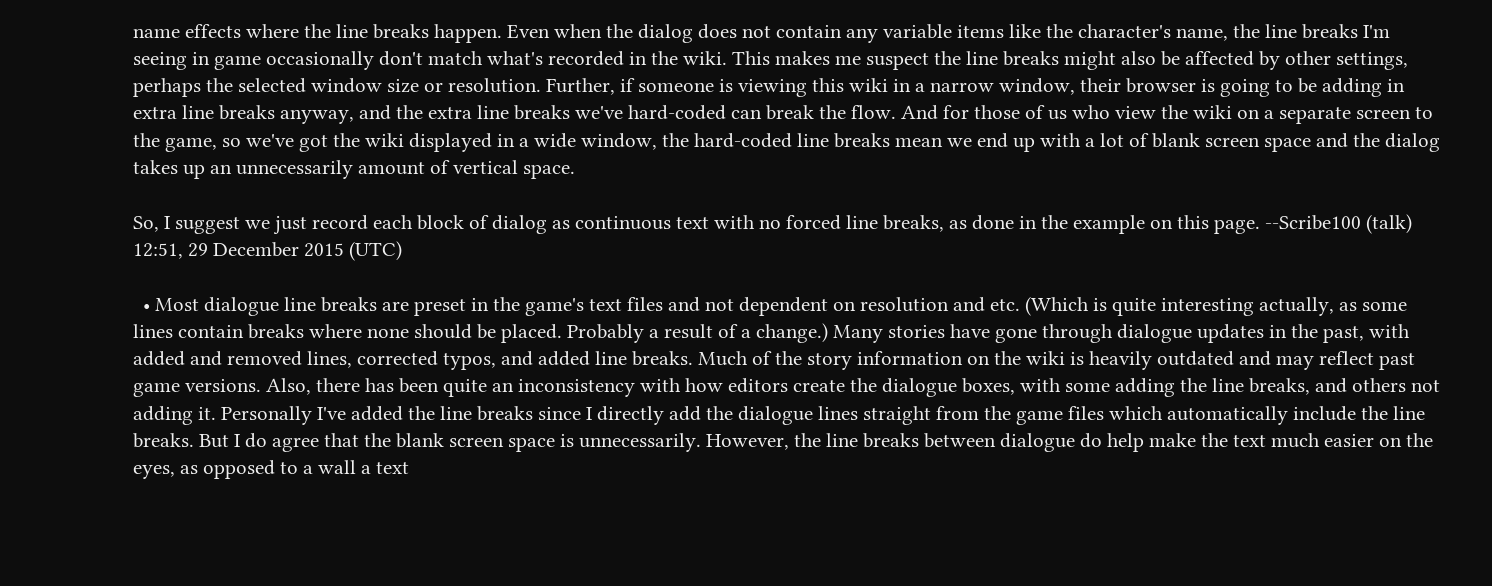name effects where the line breaks happen. Even when the dialog does not contain any variable items like the character's name, the line breaks I'm seeing in game occasionally don't match what's recorded in the wiki. This makes me suspect the line breaks might also be affected by other settings, perhaps the selected window size or resolution. Further, if someone is viewing this wiki in a narrow window, their browser is going to be adding in extra line breaks anyway, and the extra line breaks we've hard-coded can break the flow. And for those of us who view the wiki on a separate screen to the game, so we've got the wiki displayed in a wide window, the hard-coded line breaks mean we end up with a lot of blank screen space and the dialog takes up an unnecessarily amount of vertical space.

So, I suggest we just record each block of dialog as continuous text with no forced line breaks, as done in the example on this page. --Scribe100 (talk) 12:51, 29 December 2015 (UTC)

  • Most dialogue line breaks are preset in the game's text files and not dependent on resolution and etc. (Which is quite interesting actually, as some lines contain breaks where none should be placed. Probably a result of a change.) Many stories have gone through dialogue updates in the past, with added and removed lines, corrected typos, and added line breaks. Much of the story information on the wiki is heavily outdated and may reflect past game versions. Also, there has been quite an inconsistency with how editors create the dialogue boxes, with some adding the line breaks, and others not adding it. Personally I've added the line breaks since I directly add the dialogue lines straight from the game files which automatically include the line breaks. But I do agree that the blank screen space is unnecessarily. However, the line breaks between dialogue do help make the text much easier on the eyes, as opposed to a wall a text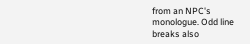from an NPC's monologue. Odd line breaks also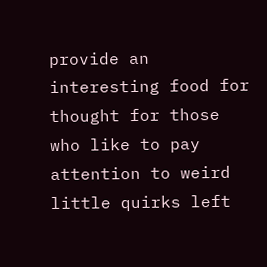provide an interesting food for thought for those who like to pay attention to weird little quirks left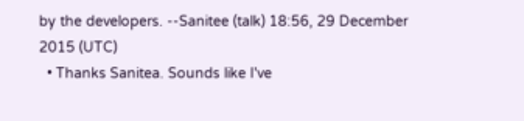by the developers. --Sanitee (talk) 18:56, 29 December 2015 (UTC)
  • Thanks Sanitea. Sounds like I've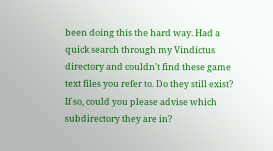been doing this the hard way. Had a quick search through my Vindictus directory and couldn't find these game text files you refer to. Do they still exist? If so, could you please advise which subdirectory they are in?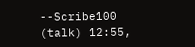--Scribe100 (talk) 12:55,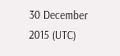30 December 2015 (UTC)